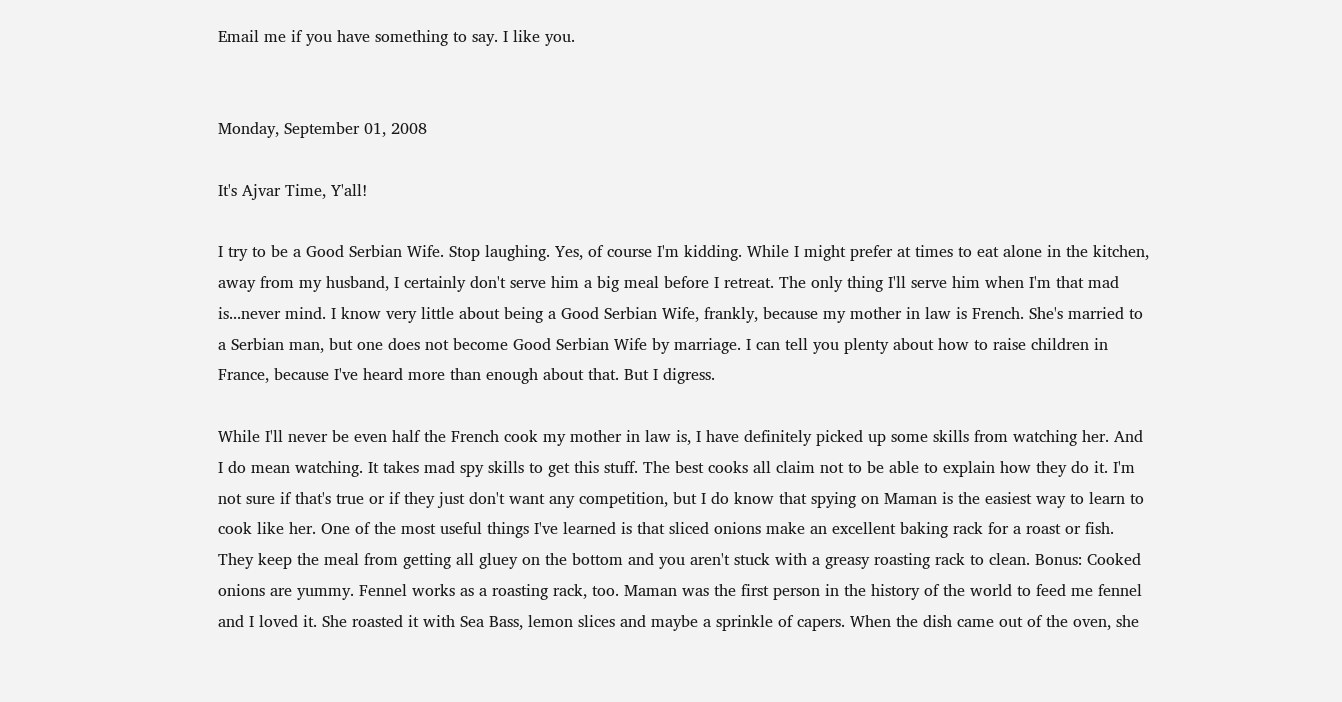Email me if you have something to say. I like you.


Monday, September 01, 2008

It's Ajvar Time, Y'all!

I try to be a Good Serbian Wife. Stop laughing. Yes, of course I'm kidding. While I might prefer at times to eat alone in the kitchen, away from my husband, I certainly don't serve him a big meal before I retreat. The only thing I'll serve him when I'm that mad is...never mind. I know very little about being a Good Serbian Wife, frankly, because my mother in law is French. She's married to a Serbian man, but one does not become Good Serbian Wife by marriage. I can tell you plenty about how to raise children in France, because I've heard more than enough about that. But I digress.

While I'll never be even half the French cook my mother in law is, I have definitely picked up some skills from watching her. And I do mean watching. It takes mad spy skills to get this stuff. The best cooks all claim not to be able to explain how they do it. I'm not sure if that's true or if they just don't want any competition, but I do know that spying on Maman is the easiest way to learn to cook like her. One of the most useful things I've learned is that sliced onions make an excellent baking rack for a roast or fish. They keep the meal from getting all gluey on the bottom and you aren't stuck with a greasy roasting rack to clean. Bonus: Cooked onions are yummy. Fennel works as a roasting rack, too. Maman was the first person in the history of the world to feed me fennel and I loved it. She roasted it with Sea Bass, lemon slices and maybe a sprinkle of capers. When the dish came out of the oven, she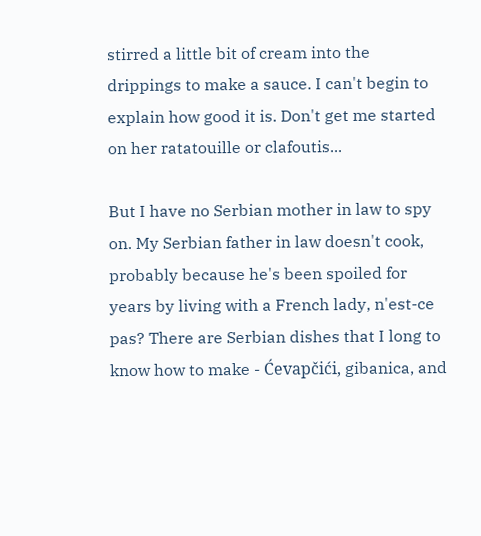stirred a little bit of cream into the drippings to make a sauce. I can't begin to explain how good it is. Don't get me started on her ratatouille or clafoutis...

But I have no Serbian mother in law to spy on. My Serbian father in law doesn't cook, probably because he's been spoiled for years by living with a French lady, n'est-ce pas? There are Serbian dishes that I long to know how to make - Ćevapčići, gibanica, and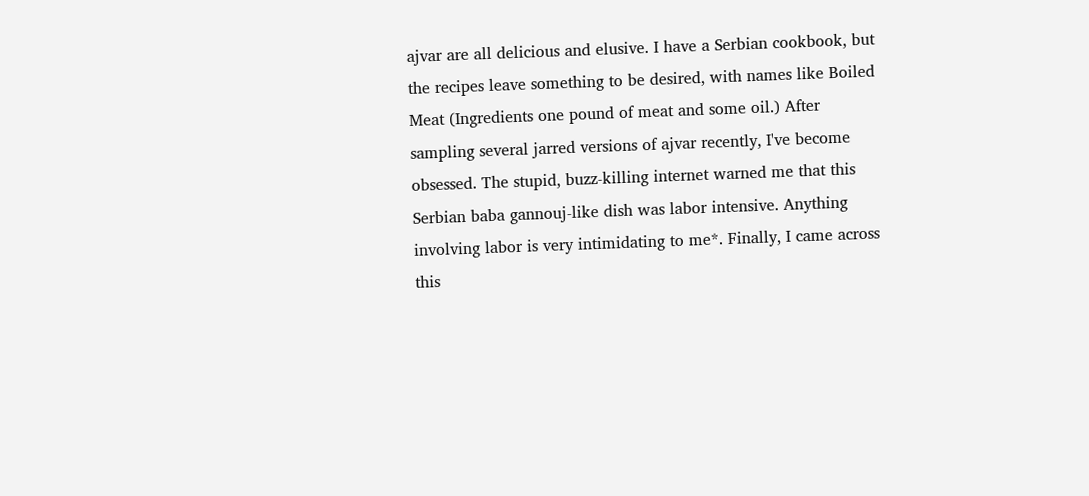ajvar are all delicious and elusive. I have a Serbian cookbook, but the recipes leave something to be desired, with names like Boiled Meat (Ingredients one pound of meat and some oil.) After sampling several jarred versions of ajvar recently, I've become obsessed. The stupid, buzz-killing internet warned me that this Serbian baba gannouj-like dish was labor intensive. Anything involving labor is very intimidating to me*. Finally, I came across this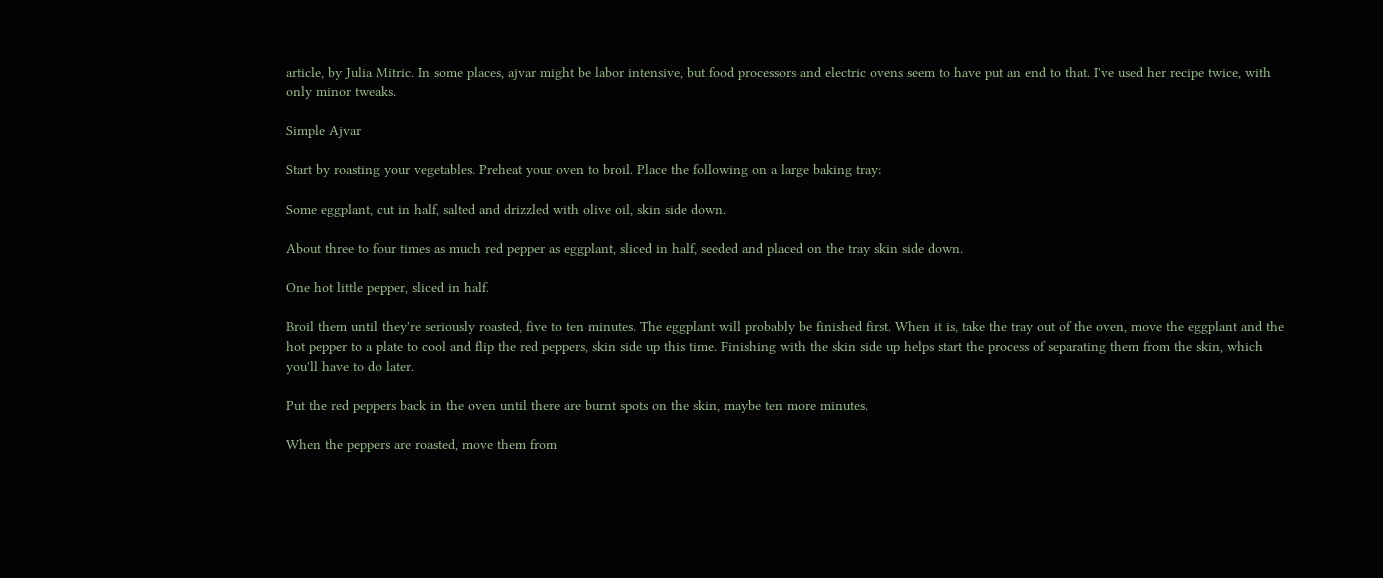article, by Julia Mitric. In some places, ajvar might be labor intensive, but food processors and electric ovens seem to have put an end to that. I've used her recipe twice, with only minor tweaks.

Simple Ajvar

Start by roasting your vegetables. Preheat your oven to broil. Place the following on a large baking tray:

Some eggplant, cut in half, salted and drizzled with olive oil, skin side down.

About three to four times as much red pepper as eggplant, sliced in half, seeded and placed on the tray skin side down.

One hot little pepper, sliced in half.

Broil them until they're seriously roasted, five to ten minutes. The eggplant will probably be finished first. When it is, take the tray out of the oven, move the eggplant and the hot pepper to a plate to cool and flip the red peppers, skin side up this time. Finishing with the skin side up helps start the process of separating them from the skin, which you'll have to do later.

Put the red peppers back in the oven until there are burnt spots on the skin, maybe ten more minutes.

When the peppers are roasted, move them from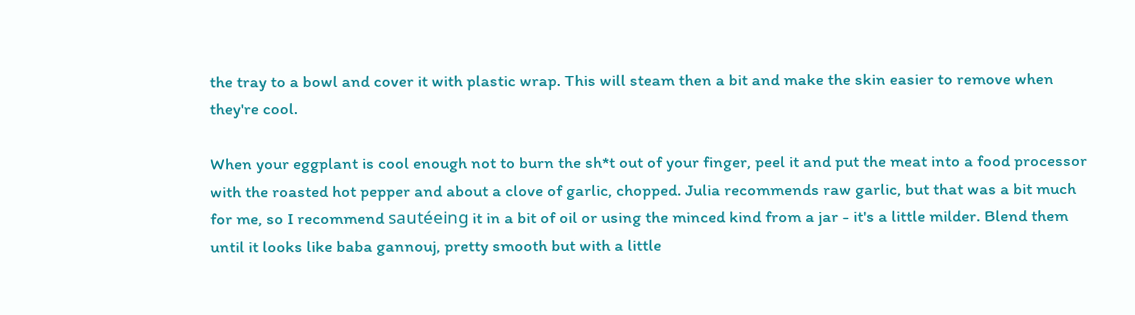the tray to a bowl and cover it with plastic wrap. This will steam then a bit and make the skin easier to remove when they're cool.

When your eggplant is cool enough not to burn the sh*t out of your finger, peel it and put the meat into a food processor with the roasted hot pepper and about a clove of garlic, chopped. Julia recommends raw garlic, but that was a bit much for me, so I recommend sautéeing it in a bit of oil or using the minced kind from a jar - it's a little milder. Blend them until it looks like baba gannouj, pretty smooth but with a little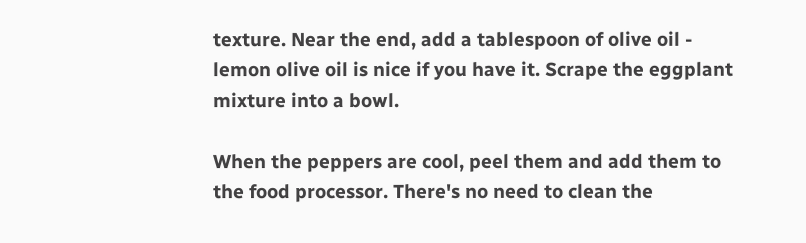texture. Near the end, add a tablespoon of olive oil - lemon olive oil is nice if you have it. Scrape the eggplant mixture into a bowl.

When the peppers are cool, peel them and add them to the food processor. There's no need to clean the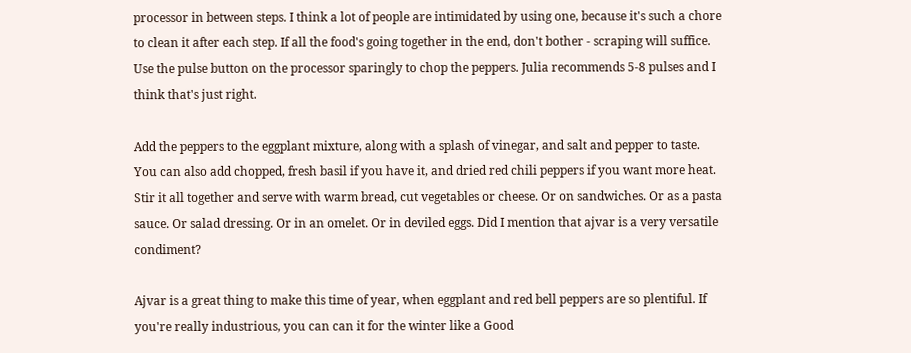processor in between steps. I think a lot of people are intimidated by using one, because it's such a chore to clean it after each step. If all the food's going together in the end, don't bother - scraping will suffice. Use the pulse button on the processor sparingly to chop the peppers. Julia recommends 5-8 pulses and I think that's just right.

Add the peppers to the eggplant mixture, along with a splash of vinegar, and salt and pepper to taste. You can also add chopped, fresh basil if you have it, and dried red chili peppers if you want more heat. Stir it all together and serve with warm bread, cut vegetables or cheese. Or on sandwiches. Or as a pasta sauce. Or salad dressing. Or in an omelet. Or in deviled eggs. Did I mention that ajvar is a very versatile condiment?

Ajvar is a great thing to make this time of year, when eggplant and red bell peppers are so plentiful. If you're really industrious, you can can it for the winter like a Good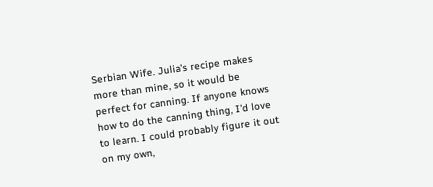Serbian Wife. Julia's recipe makes more than mine, so it would be perfect for canning. If anyone knows how to do the canning thing, I'd love to learn. I could probably figure it out on my own,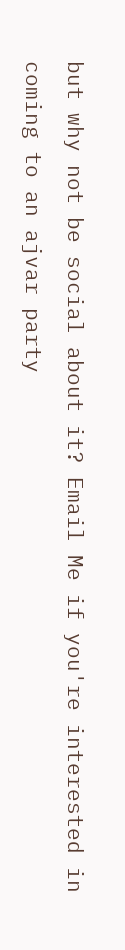but why not be social about it? Email Me if you're interested in coming to an ajvar party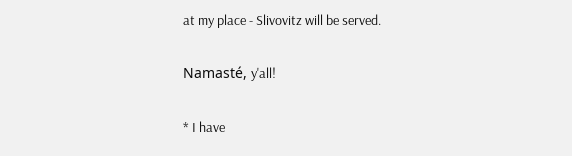at my place - Slivovitz will be served.

Namasté, y'all!

* I have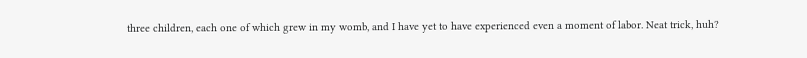three children, each one of which grew in my womb, and I have yet to have experienced even a moment of labor. Neat trick, huh?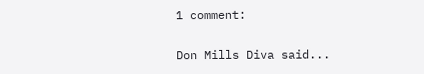1 comment:

Don Mills Diva said...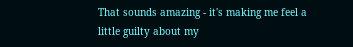That sounds amazing - it's making me feel a little guilty about my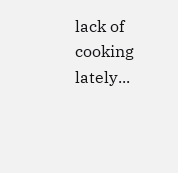lack of cooking lately...